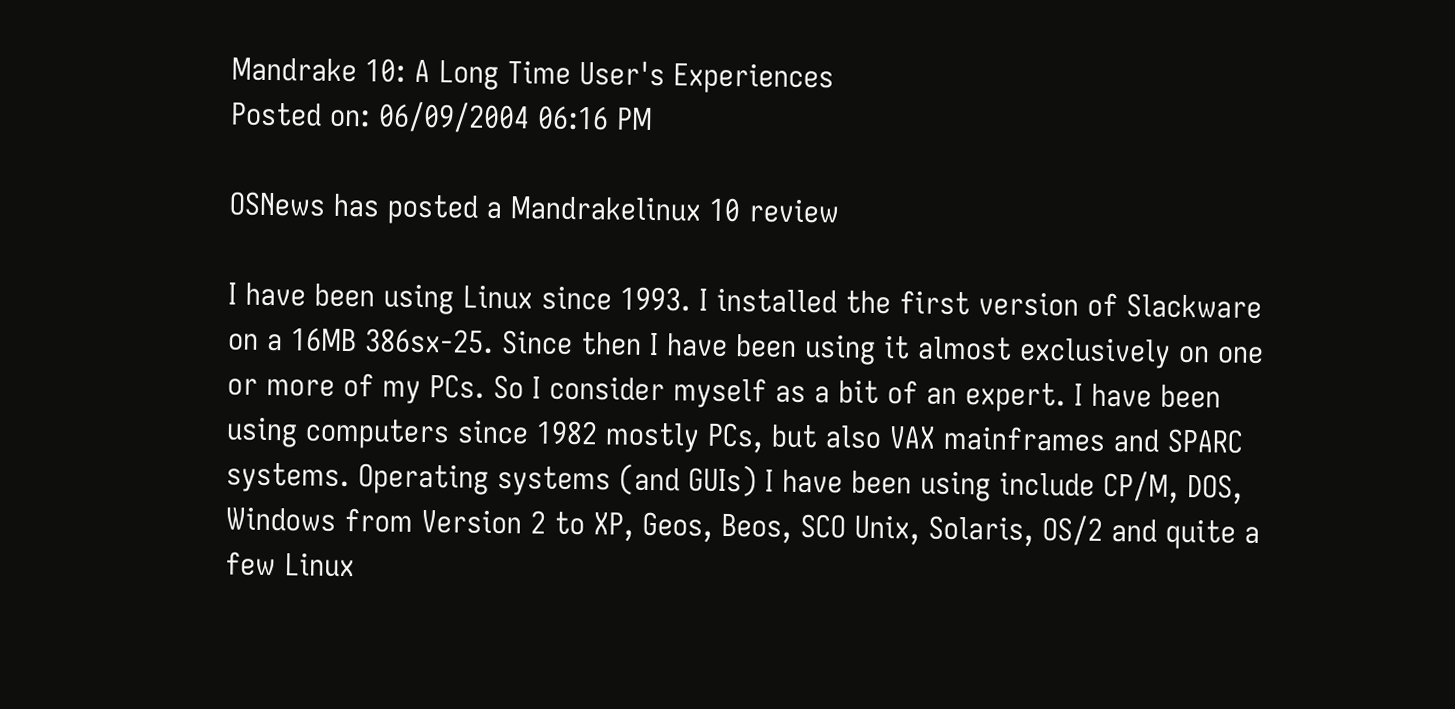Mandrake 10: A Long Time User's Experiences
Posted on: 06/09/2004 06:16 PM

OSNews has posted a Mandrakelinux 10 review

I have been using Linux since 1993. I installed the first version of Slackware on a 16MB 386sx-25. Since then I have been using it almost exclusively on one or more of my PCs. So I consider myself as a bit of an expert. I have been using computers since 1982 mostly PCs, but also VAX mainframes and SPARC systems. Operating systems (and GUIs) I have been using include CP/M, DOS, Windows from Version 2 to XP, Geos, Beos, SCO Unix, Solaris, OS/2 and quite a few Linux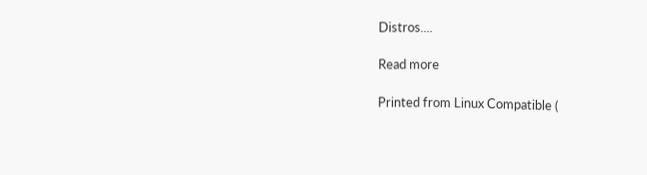Distros....

Read more

Printed from Linux Compatible (